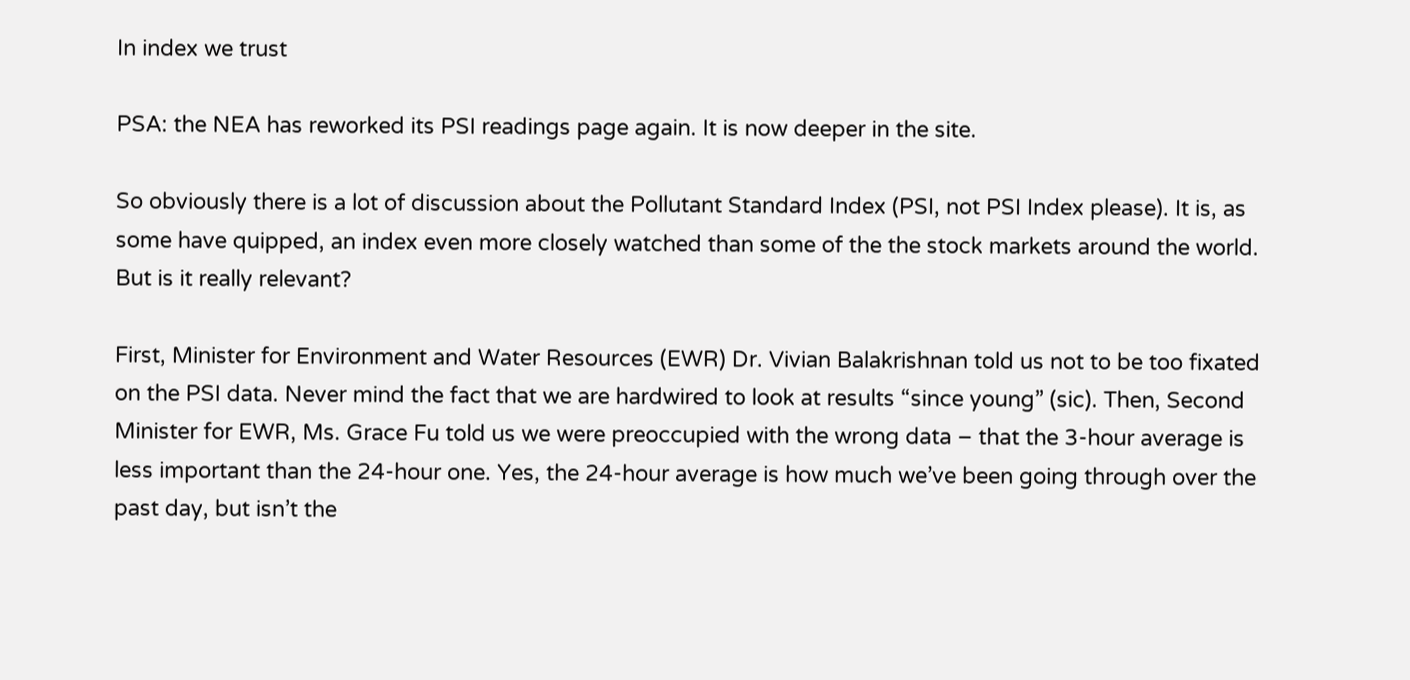In index we trust

PSA: the NEA has reworked its PSI readings page again. It is now deeper in the site.

So obviously there is a lot of discussion about the Pollutant Standard Index (PSI, not PSI Index please). It is, as some have quipped, an index even more closely watched than some of the the stock markets around the world. But is it really relevant?

First, Minister for Environment and Water Resources (EWR) Dr. Vivian Balakrishnan told us not to be too fixated on the PSI data. Never mind the fact that we are hardwired to look at results “since young” (sic). Then, Second Minister for EWR, Ms. Grace Fu told us we were preoccupied with the wrong data – that the 3-hour average is less important than the 24-hour one. Yes, the 24-hour average is how much we’ve been going through over the past day, but isn’t the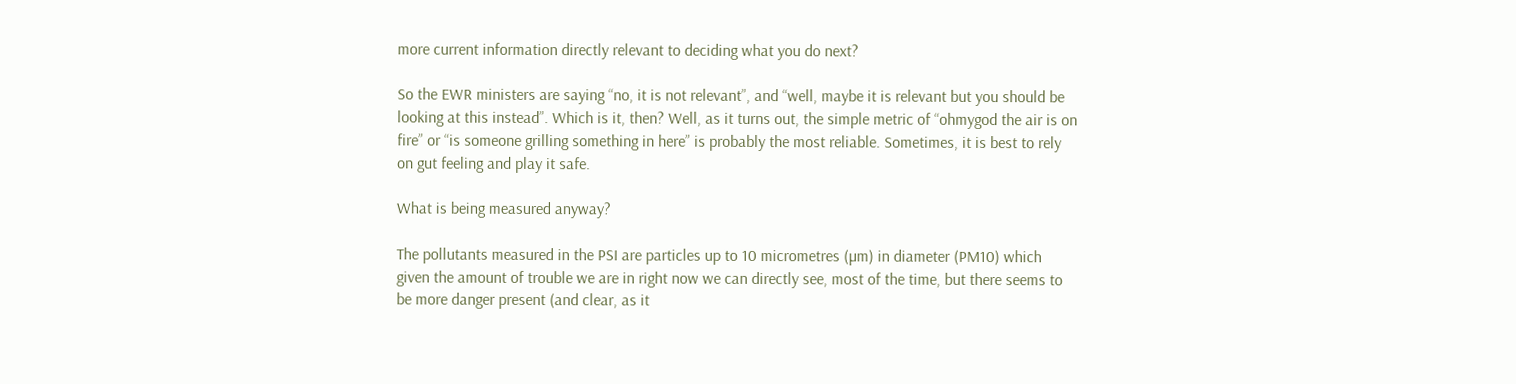more current information directly relevant to deciding what you do next?

So the EWR ministers are saying “no, it is not relevant”, and “well, maybe it is relevant but you should be looking at this instead”. Which is it, then? Well, as it turns out, the simple metric of “ohmygod the air is on fire” or “is someone grilling something in here” is probably the most reliable. Sometimes, it is best to rely on gut feeling and play it safe.

What is being measured anyway?

The pollutants measured in the PSI are particles up to 10 micrometres (µm) in diameter (PM10) which given the amount of trouble we are in right now we can directly see, most of the time, but there seems to be more danger present (and clear, as it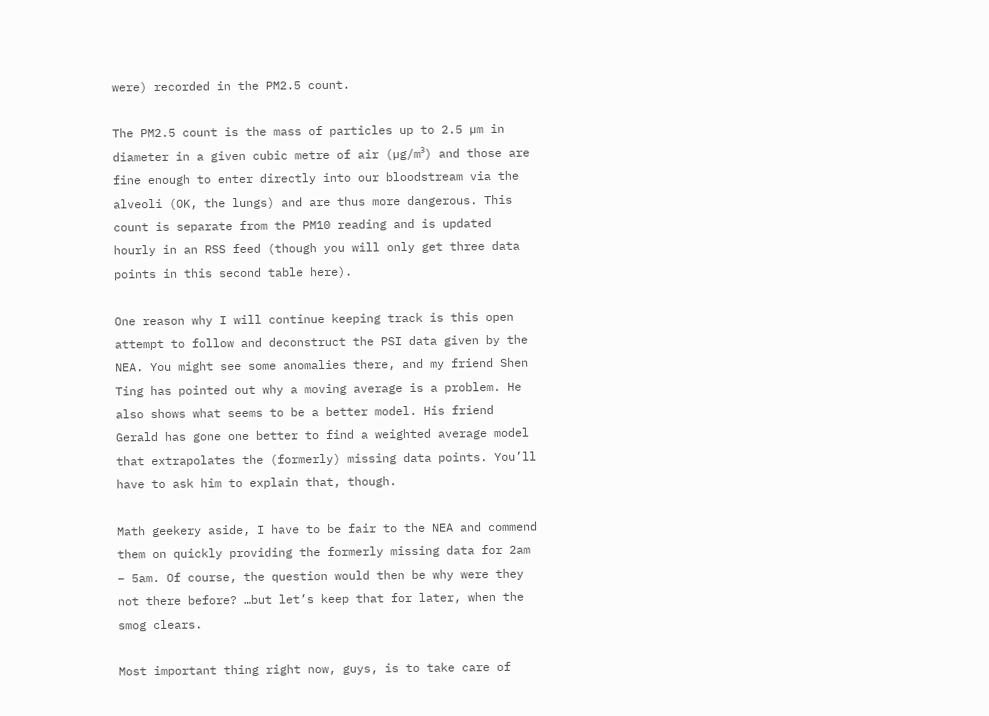were) recorded in the PM2.5 count.

The PM2.5 count is the mass of particles up to 2.5 µm in diameter in a given cubic metre of air (µg/m³) and those are fine enough to enter directly into our bloodstream via the alveoli (OK, the lungs) and are thus more dangerous. This count is separate from the PM10 reading and is updated hourly in an RSS feed (though you will only get three data points in this second table here).

One reason why I will continue keeping track is this open attempt to follow and deconstruct the PSI data given by the NEA. You might see some anomalies there, and my friend Shen Ting has pointed out why a moving average is a problem. He also shows what seems to be a better model. His friend Gerald has gone one better to find a weighted average model that extrapolates the (formerly) missing data points. You’ll have to ask him to explain that, though.

Math geekery aside, I have to be fair to the NEA and commend them on quickly providing the formerly missing data for 2am – 5am. Of course, the question would then be why were they not there before? …but let’s keep that for later, when the smog clears.

Most important thing right now, guys, is to take care of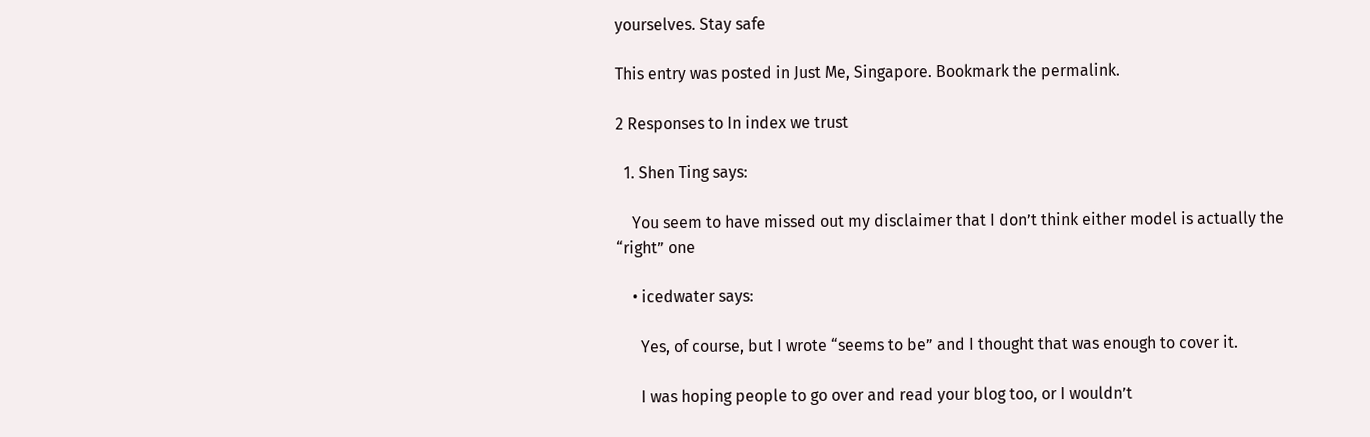yourselves. Stay safe

This entry was posted in Just Me, Singapore. Bookmark the permalink.

2 Responses to In index we trust

  1. Shen Ting says:

    You seem to have missed out my disclaimer that I don’t think either model is actually the “right” one

    • icedwater says:

      Yes, of course, but I wrote “seems to be” and I thought that was enough to cover it.

      I was hoping people to go over and read your blog too, or I wouldn’t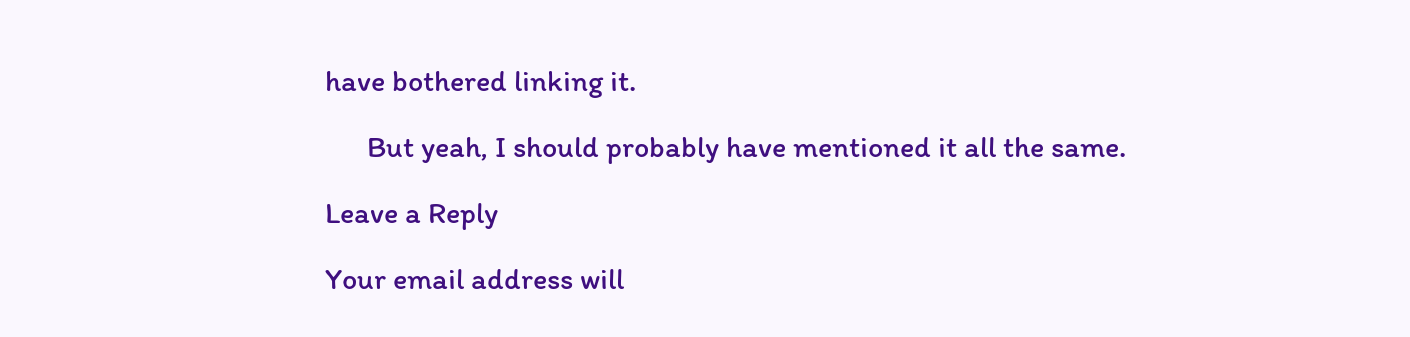have bothered linking it.

      But yeah, I should probably have mentioned it all the same.

Leave a Reply

Your email address will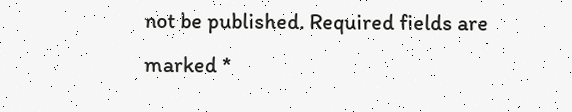not be published. Required fields are marked *